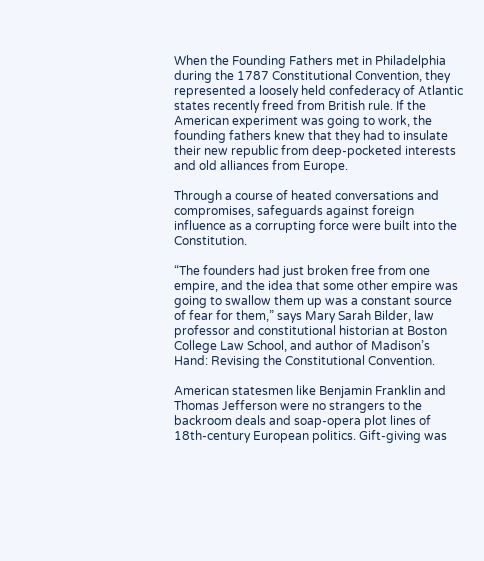When the Founding Fathers met in Philadelphia during the 1787 Constitutional Convention, they represented a loosely held confederacy of Atlantic states recently freed from British rule. If the American experiment was going to work, the founding fathers knew that they had to insulate their new republic from deep-pocketed interests and old alliances from Europe.

Through a course of heated conversations and compromises, safeguards against foreign influence as a corrupting force were built into the Constitution.

“The founders had just broken free from one empire, and the idea that some other empire was going to swallow them up was a constant source of fear for them,” says Mary Sarah Bilder, law professor and constitutional historian at Boston College Law School, and author of Madison’s Hand: Revising the Constitutional Convention.

American statesmen like Benjamin Franklin and Thomas Jefferson were no strangers to the backroom deals and soap-opera plot lines of 18th-century European politics. Gift-giving was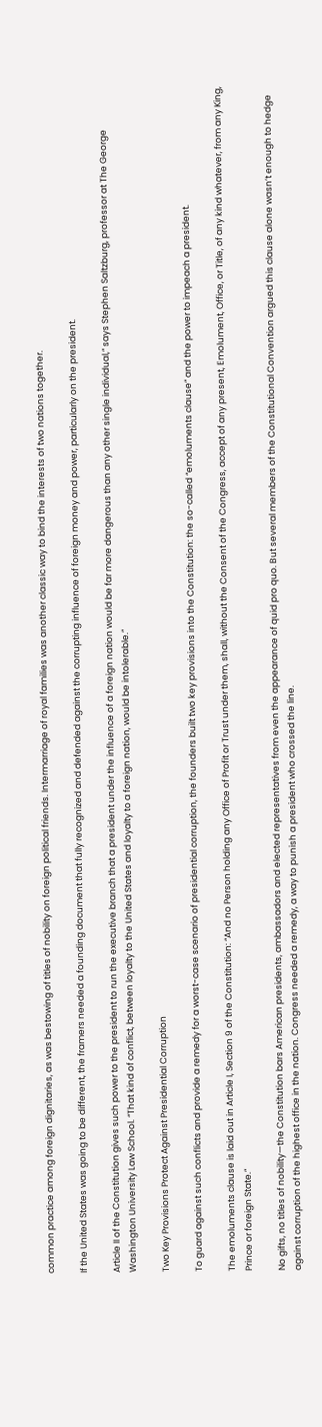common practice among foreign dignitaries, as was bestowing of titles of nobility on foreign political friends. Intermarriage of royal families was another classic way to bind the interests of two nations together.

If the United States was going to be different, the framers needed a founding document that fully recognized and defended against the corrupting influence of foreign money and power, particularly on the president.

Article II of the Constitution gives such power to the president to run the executive branch that a president under the influence of a foreign nation would be far more dangerous than any other single individual,” says Stephen Saltzburg, professor at The George Washington University Law School. “That kind of conflict, between loyalty to the United States and loyalty to a foreign nation, would be intolerable.”

Two Key Provisions Protect Against Presidential Corruption

To guard against such conflicts and provide a remedy for a worst-case scenario of presidential corruption, the founders built two key provisions into the Constitution: the so-called “emoluments clause” and the power to impeach a president.

The emoluments clause is laid out in Article I, Section 9 of the Constitution: “And no Person holding any Office of Profit or Trust under them, shall, without the Consent of the Congress, accept of any present, Emolument, Office, or Title, of any kind whatever, from any King, Prince or foreign State.”

No gifts, no titles of nobility—the Constitution bars American presidents, ambassadors and elected representatives from even the appearance of quid pro quo. But several members of the Constitutional Convention argued this clause alone wasn’t enough to hedge against corruption of the highest office in the nation. Congress needed a remedy, a way to punish a president who crossed the line.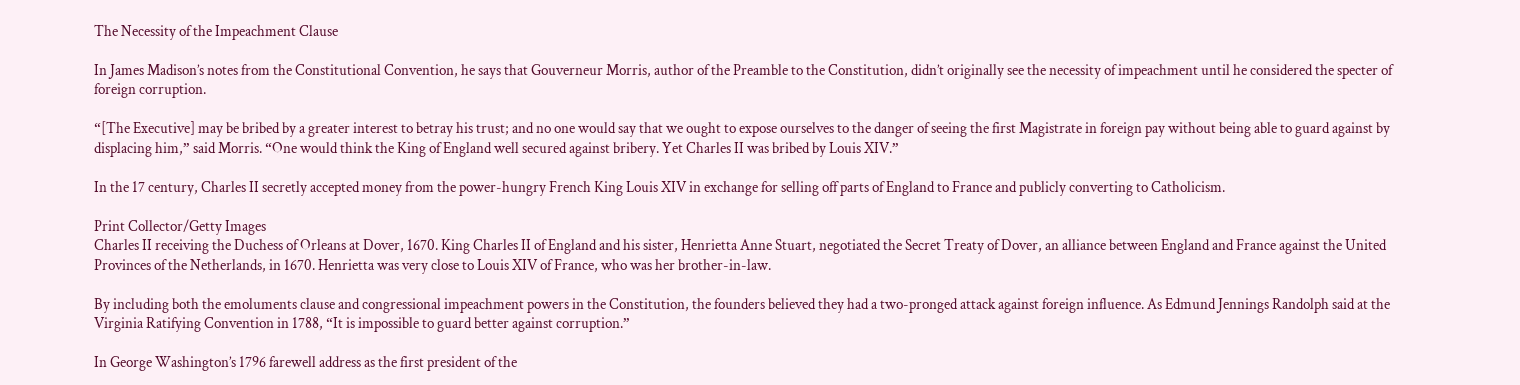The Necessity of the Impeachment Clause

In James Madison’s notes from the Constitutional Convention, he says that Gouverneur Morris, author of the Preamble to the Constitution, didn’t originally see the necessity of impeachment until he considered the specter of foreign corruption.

“[The Executive] may be bribed by a greater interest to betray his trust; and no one would say that we ought to expose ourselves to the danger of seeing the first Magistrate in foreign pay without being able to guard against by displacing him,” said Morris. “One would think the King of England well secured against bribery. Yet Charles II was bribed by Louis XIV.”

In the 17 century, Charles II secretly accepted money from the power-hungry French King Louis XIV in exchange for selling off parts of England to France and publicly converting to Catholicism.

Print Collector/Getty Images
Charles II receiving the Duchess of Orleans at Dover, 1670. King Charles II of England and his sister, Henrietta Anne Stuart, negotiated the Secret Treaty of Dover, an alliance between England and France against the United Provinces of the Netherlands, in 1670. Henrietta was very close to Louis XIV of France, who was her brother-in-law.

By including both the emoluments clause and congressional impeachment powers in the Constitution, the founders believed they had a two-pronged attack against foreign influence. As Edmund Jennings Randolph said at the Virginia Ratifying Convention in 1788, “It is impossible to guard better against corruption.”

In George Washington’s 1796 farewell address as the first president of the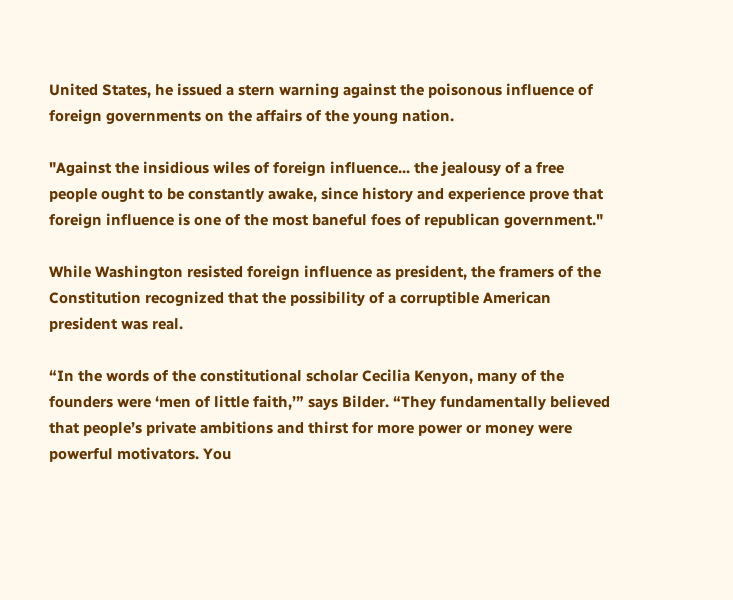United States, he issued a stern warning against the poisonous influence of foreign governments on the affairs of the young nation.

"Against the insidious wiles of foreign influence... the jealousy of a free people ought to be constantly awake, since history and experience prove that foreign influence is one of the most baneful foes of republican government."

While Washington resisted foreign influence as president, the framers of the Constitution recognized that the possibility of a corruptible American president was real.

“In the words of the constitutional scholar Cecilia Kenyon, many of the founders were ‘men of little faith,’” says Bilder. “They fundamentally believed that people’s private ambitions and thirst for more power or money were powerful motivators. You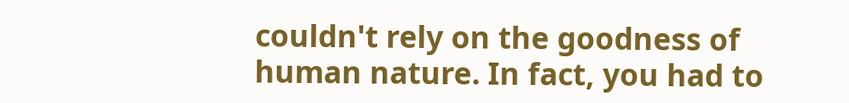couldn't rely on the goodness of human nature. In fact, you had to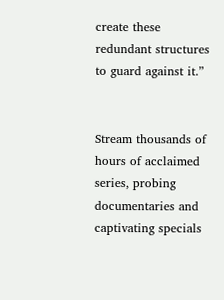create these redundant structures to guard against it.”


Stream thousands of hours of acclaimed series, probing documentaries and captivating specials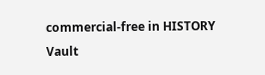commercial-free in HISTORY Vault